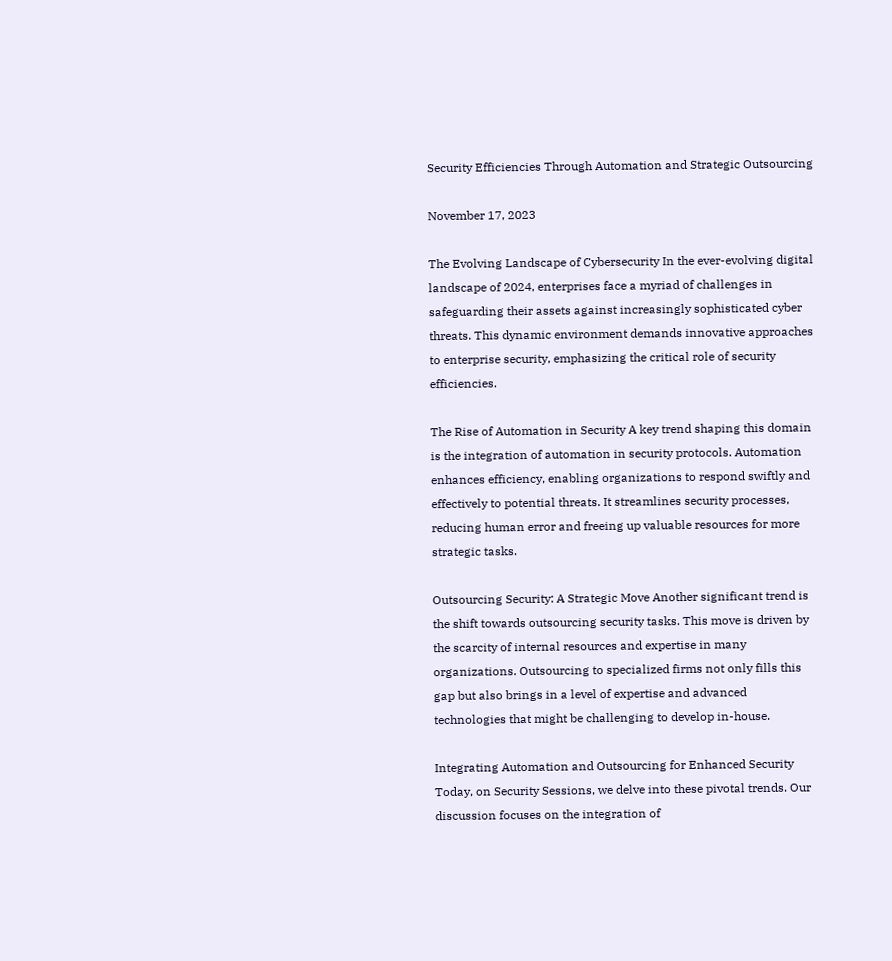Security Efficiencies Through Automation and Strategic Outsourcing

November 17, 2023

The Evolving Landscape of Cybersecurity In the ever-evolving digital landscape of 2024, enterprises face a myriad of challenges in safeguarding their assets against increasingly sophisticated cyber threats. This dynamic environment demands innovative approaches to enterprise security, emphasizing the critical role of security efficiencies.

The Rise of Automation in Security A key trend shaping this domain is the integration of automation in security protocols. Automation enhances efficiency, enabling organizations to respond swiftly and effectively to potential threats. It streamlines security processes, reducing human error and freeing up valuable resources for more strategic tasks.

Outsourcing Security: A Strategic Move Another significant trend is the shift towards outsourcing security tasks. This move is driven by the scarcity of internal resources and expertise in many organizations. Outsourcing to specialized firms not only fills this gap but also brings in a level of expertise and advanced technologies that might be challenging to develop in-house.

Integrating Automation and Outsourcing for Enhanced Security Today, on Security Sessions, we delve into these pivotal trends. Our discussion focuses on the integration of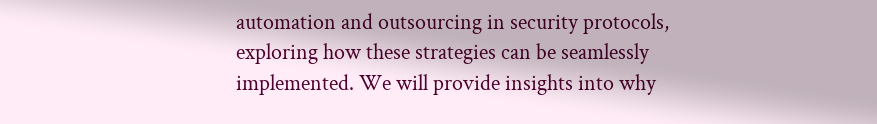automation and outsourcing in security protocols, exploring how these strategies can be seamlessly implemented. We will provide insights into why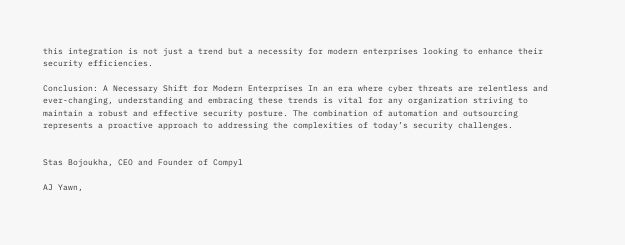this integration is not just a trend but a necessity for modern enterprises looking to enhance their security efficiencies.

Conclusion: A Necessary Shift for Modern Enterprises In an era where cyber threats are relentless and ever-changing, understanding and embracing these trends is vital for any organization striving to maintain a robust and effective security posture. The combination of automation and outsourcing represents a proactive approach to addressing the complexities of today’s security challenges.


Stas Bojoukha, CEO and Founder of Compyl

AJ Yawn,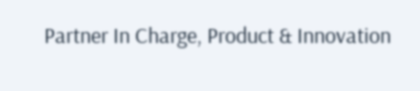Partner In Charge, Product & Innovation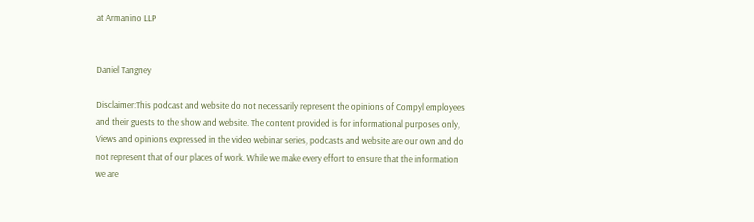at Armanino LLP


Daniel Tangney

Disclaimer:This podcast and website do not necessarily represent the opinions of Compyl employees and their guests to the show and website. The content provided is for informational purposes only, Views and opinions expressed in the video webinar series, podcasts and website are our own and do not represent that of our places of work. While we make every effort to ensure that the information we are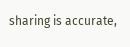sharing is accurate,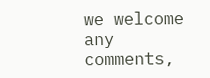we welcome any comments,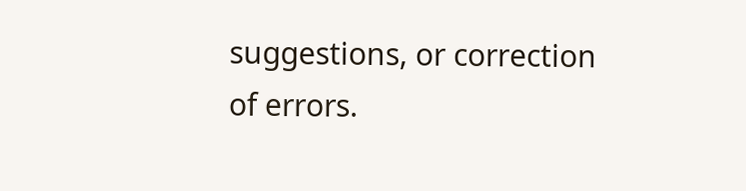suggestions, or correction of errors.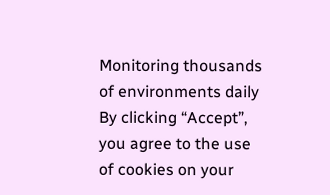Monitoring thousands of environments daily
By clicking “Accept”, you agree to the use of cookies on your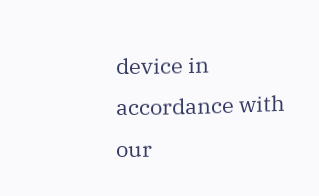device in accordance with our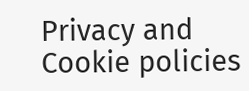Privacy and Cookie policies